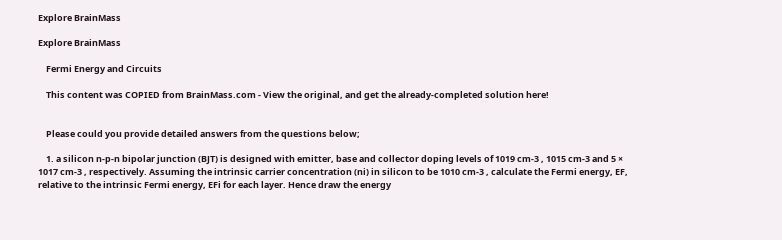Explore BrainMass

Explore BrainMass

    Fermi Energy and Circuits

    This content was COPIED from BrainMass.com - View the original, and get the already-completed solution here!


    Please could you provide detailed answers from the questions below;

    1. a silicon n-p-n bipolar junction (BJT) is designed with emitter, base and collector doping levels of 1019 cm-3 , 1015 cm-3 and 5 × 1017 cm-3 , respectively. Assuming the intrinsic carrier concentration (ni) in silicon to be 1010 cm-3 , calculate the Fermi energy, EF, relative to the intrinsic Fermi energy, EFi for each layer. Hence draw the energy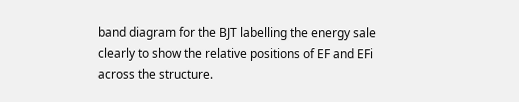band diagram for the BJT labelling the energy sale clearly to show the relative positions of EF and EFi across the structure.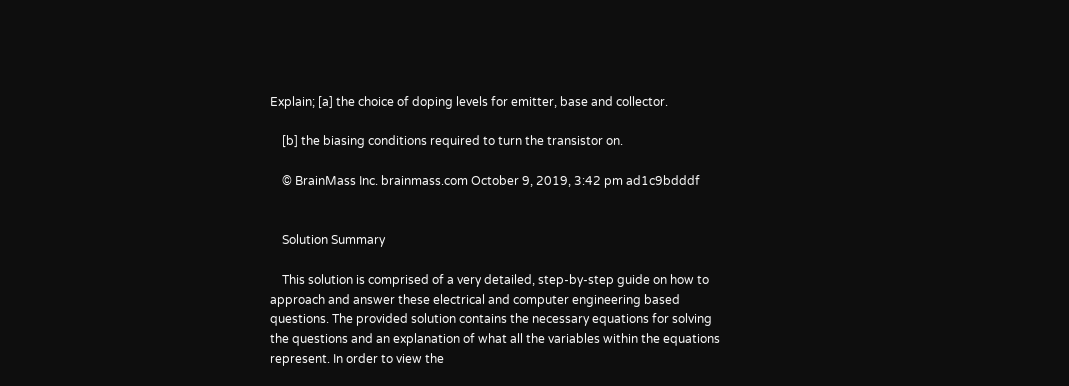Explain; [a] the choice of doping levels for emitter, base and collector.

    [b] the biasing conditions required to turn the transistor on.

    © BrainMass Inc. brainmass.com October 9, 2019, 3:42 pm ad1c9bdddf


    Solution Summary

    This solution is comprised of a very detailed, step-by-step guide on how to approach and answer these electrical and computer engineering based questions. The provided solution contains the necessary equations for solving the questions and an explanation of what all the variables within the equations represent. In order to view the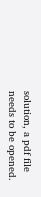solution, a pdf file needs to be opened.